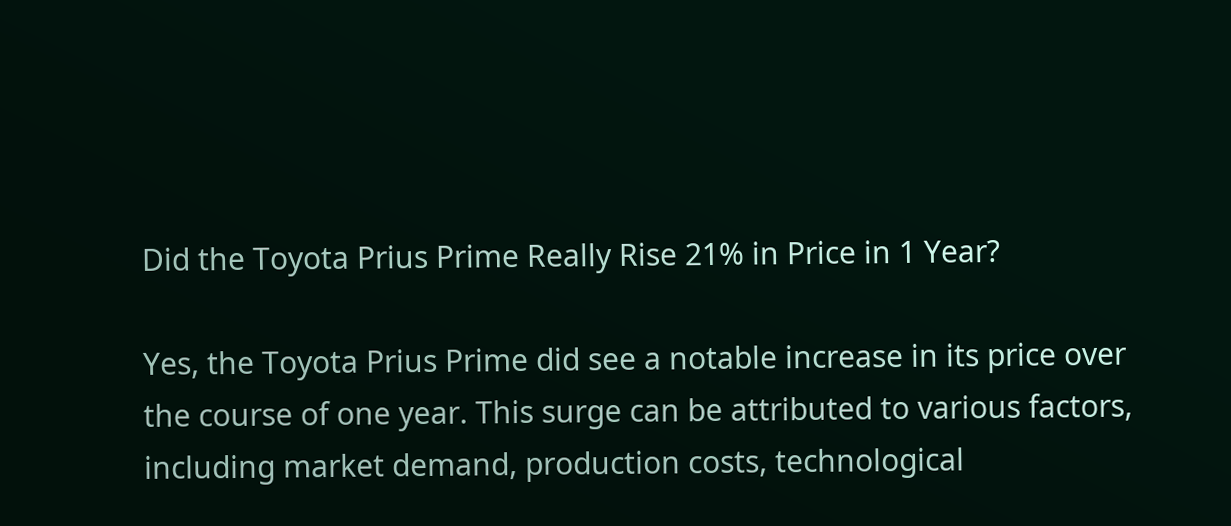Did the Toyota Prius Prime Really Rise 21% in Price in 1 Year?

Yes, the Toyota Prius Prime did see a notable increase in its price over the course of one year. This surge can be attributed to various factors, including market demand, production costs, technological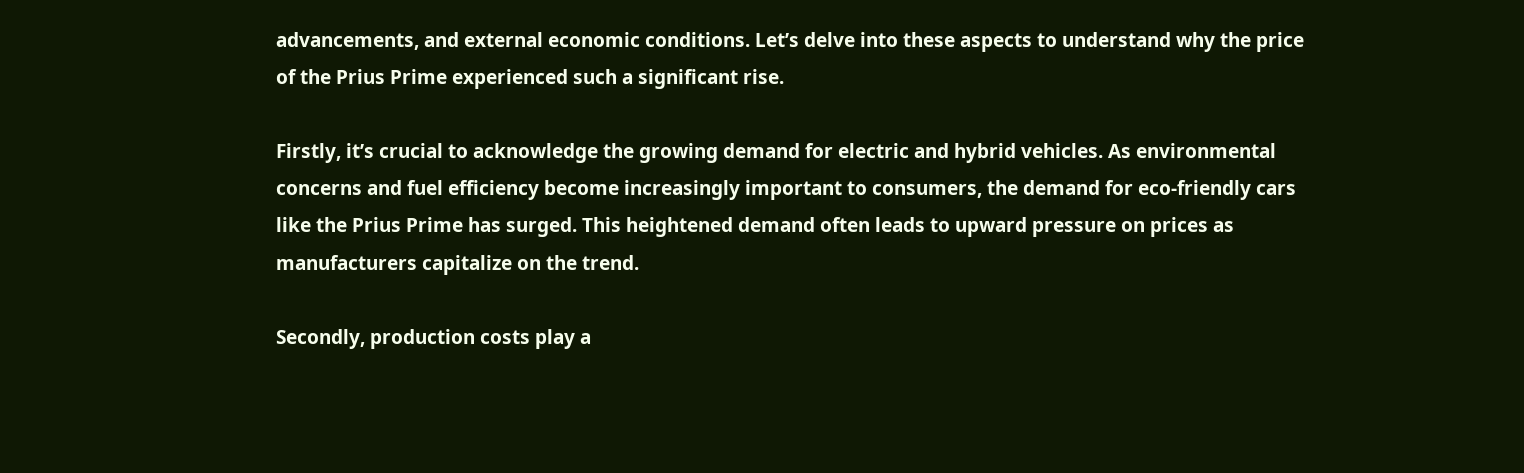advancements, and external economic conditions. Let’s delve into these aspects to understand why the price of the Prius Prime experienced such a significant rise.

Firstly, it’s crucial to acknowledge the growing demand for electric and hybrid vehicles. As environmental concerns and fuel efficiency become increasingly important to consumers, the demand for eco-friendly cars like the Prius Prime has surged. This heightened demand often leads to upward pressure on prices as manufacturers capitalize on the trend.

Secondly, production costs play a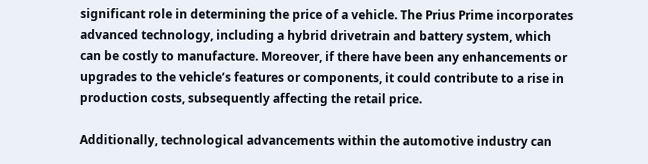significant role in determining the price of a vehicle. The Prius Prime incorporates advanced technology, including a hybrid drivetrain and battery system, which can be costly to manufacture. Moreover, if there have been any enhancements or upgrades to the vehicle’s features or components, it could contribute to a rise in production costs, subsequently affecting the retail price.

Additionally, technological advancements within the automotive industry can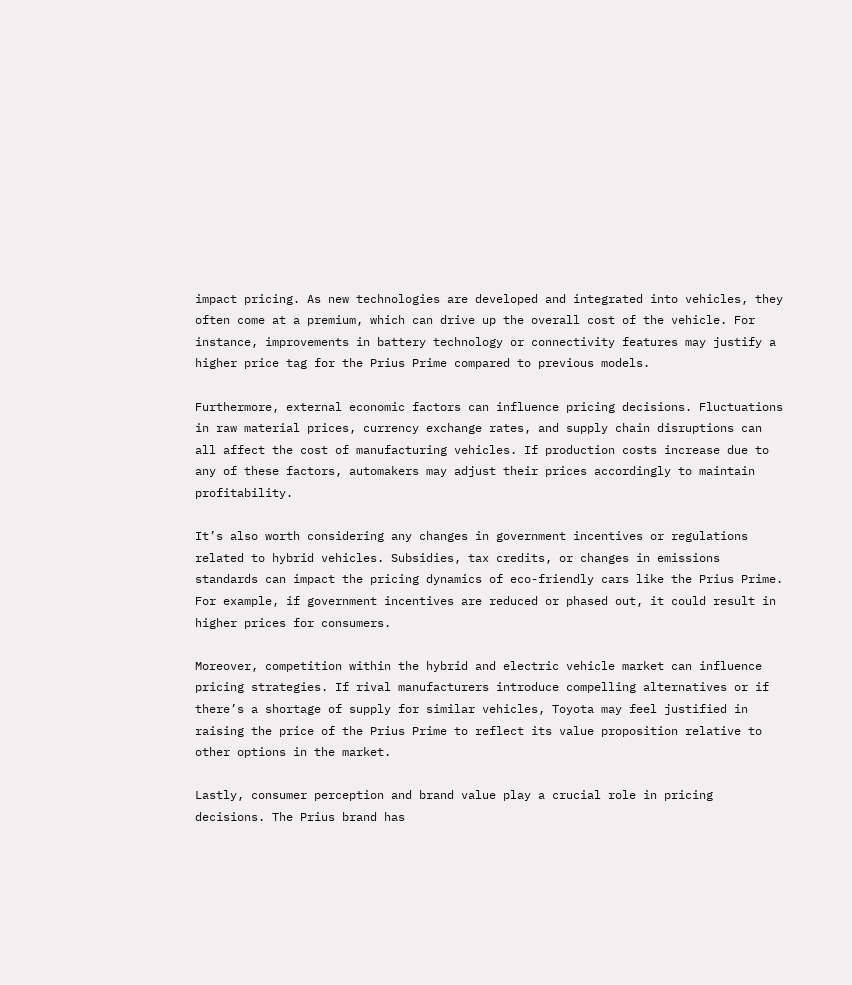impact pricing. As new technologies are developed and integrated into vehicles, they often come at a premium, which can drive up the overall cost of the vehicle. For instance, improvements in battery technology or connectivity features may justify a higher price tag for the Prius Prime compared to previous models.

Furthermore, external economic factors can influence pricing decisions. Fluctuations in raw material prices, currency exchange rates, and supply chain disruptions can all affect the cost of manufacturing vehicles. If production costs increase due to any of these factors, automakers may adjust their prices accordingly to maintain profitability.

It’s also worth considering any changes in government incentives or regulations related to hybrid vehicles. Subsidies, tax credits, or changes in emissions standards can impact the pricing dynamics of eco-friendly cars like the Prius Prime. For example, if government incentives are reduced or phased out, it could result in higher prices for consumers.

Moreover, competition within the hybrid and electric vehicle market can influence pricing strategies. If rival manufacturers introduce compelling alternatives or if there’s a shortage of supply for similar vehicles, Toyota may feel justified in raising the price of the Prius Prime to reflect its value proposition relative to other options in the market.

Lastly, consumer perception and brand value play a crucial role in pricing decisions. The Prius brand has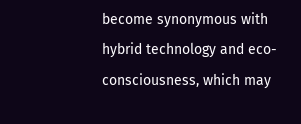become synonymous with hybrid technology and eco-consciousness, which may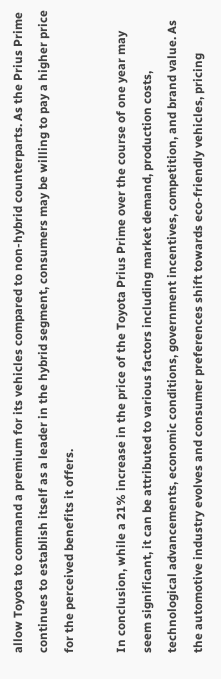allow Toyota to command a premium for its vehicles compared to non-hybrid counterparts. As the Prius Prime continues to establish itself as a leader in the hybrid segment, consumers may be willing to pay a higher price for the perceived benefits it offers.

In conclusion, while a 21% increase in the price of the Toyota Prius Prime over the course of one year may seem significant, it can be attributed to various factors including market demand, production costs, technological advancements, economic conditions, government incentives, competition, and brand value. As the automotive industry evolves and consumer preferences shift towards eco-friendly vehicles, pricing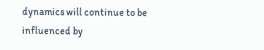dynamics will continue to be influenced by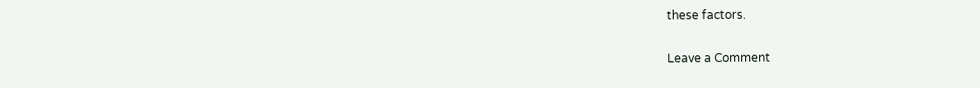these factors.

Leave a Comment